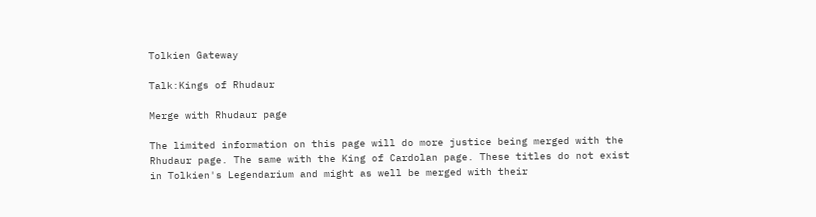Tolkien Gateway

Talk:Kings of Rhudaur

Merge with Rhudaur page

The limited information on this page will do more justice being merged with the Rhudaur page. The same with the King of Cardolan page. These titles do not exist in Tolkien's Legendarium and might as well be merged with their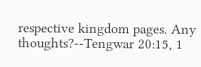respective kingdom pages. Any thoughts?--Tengwar 20:15, 1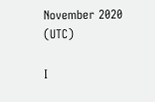November 2020 (UTC)

I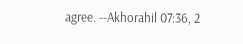agree. --Akhorahil 07:36, 2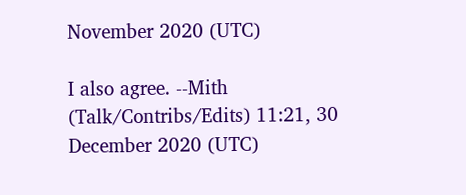November 2020 (UTC)

I also agree. --Mith (Talk/Contribs/Edits) 11:21, 30 December 2020 (UTC)